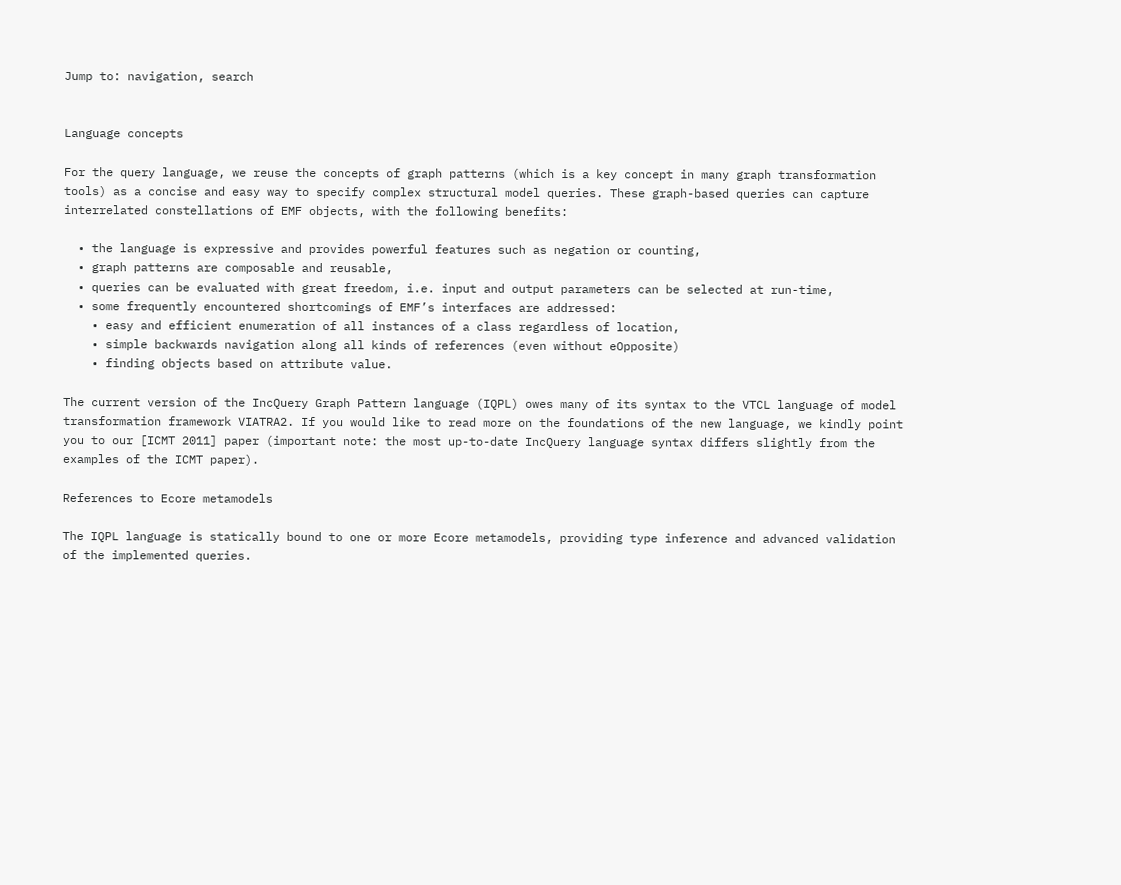Jump to: navigation, search


Language concepts

For the query language, we reuse the concepts of graph patterns (which is a key concept in many graph transformation tools) as a concise and easy way to specify complex structural model queries. These graph-based queries can capture interrelated constellations of EMF objects, with the following benefits:

  • the language is expressive and provides powerful features such as negation or counting,
  • graph patterns are composable and reusable,
  • queries can be evaluated with great freedom, i.e. input and output parameters can be selected at run-time,
  • some frequently encountered shortcomings of EMF’s interfaces are addressed:
    • easy and efficient enumeration of all instances of a class regardless of location,
    • simple backwards navigation along all kinds of references (even without eOpposite)
    • finding objects based on attribute value.

The current version of the IncQuery Graph Pattern language (IQPL) owes many of its syntax to the VTCL language of model transformation framework VIATRA2. If you would like to read more on the foundations of the new language, we kindly point you to our [ICMT 2011] paper (important note: the most up-to-date IncQuery language syntax differs slightly from the examples of the ICMT paper).

References to Ecore metamodels

The IQPL language is statically bound to one or more Ecore metamodels, providing type inference and advanced validation of the implemented queries.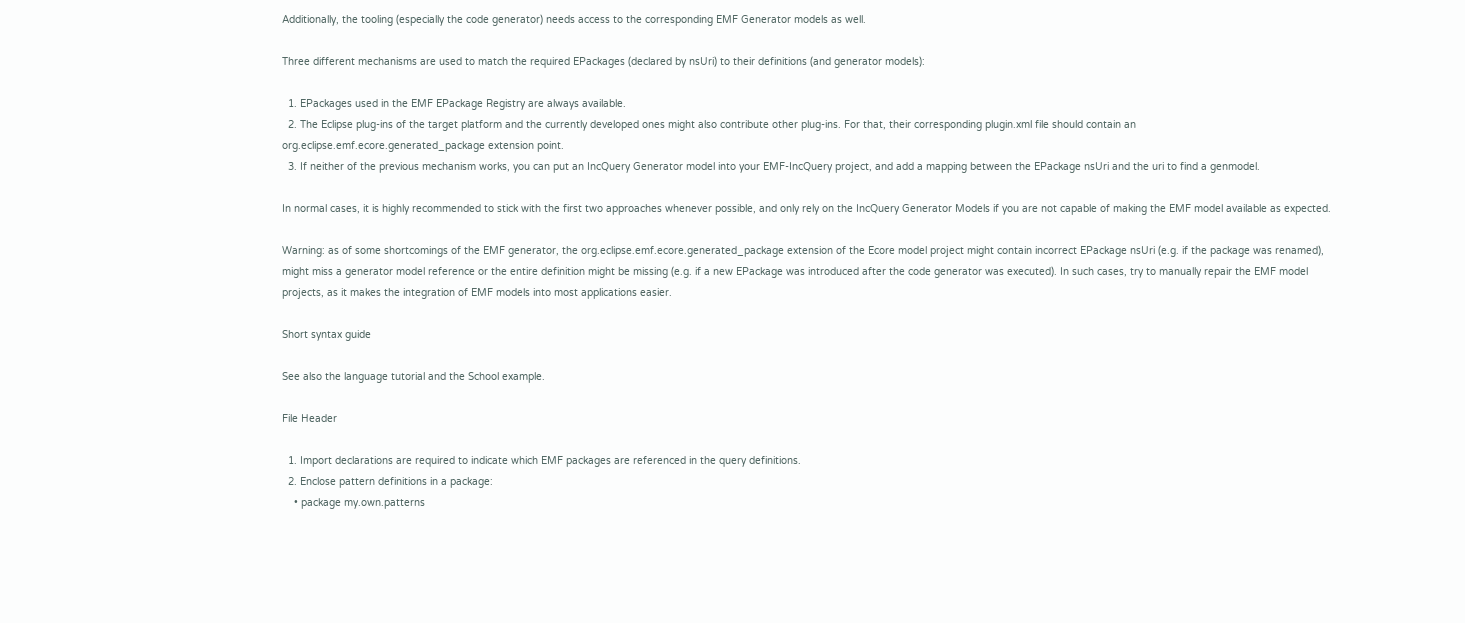Additionally, the tooling (especially the code generator) needs access to the corresponding EMF Generator models as well.

Three different mechanisms are used to match the required EPackages (declared by nsUri) to their definitions (and generator models):

  1. EPackages used in the EMF EPackage Registry are always available.
  2. The Eclipse plug-ins of the target platform and the currently developed ones might also contribute other plug-ins. For that, their corresponding plugin.xml file should contain an org.eclipse.emf.ecore.generated_package extension point.
  3. If neither of the previous mechanism works, you can put an IncQuery Generator model into your EMF-IncQuery project, and add a mapping between the EPackage nsUri and the uri to find a genmodel.

In normal cases, it is highly recommended to stick with the first two approaches whenever possible, and only rely on the IncQuery Generator Models if you are not capable of making the EMF model available as expected.

Warning: as of some shortcomings of the EMF generator, the org.eclipse.emf.ecore.generated_package extension of the Ecore model project might contain incorrect EPackage nsUri (e.g. if the package was renamed), might miss a generator model reference or the entire definition might be missing (e.g. if a new EPackage was introduced after the code generator was executed). In such cases, try to manually repair the EMF model projects, as it makes the integration of EMF models into most applications easier.

Short syntax guide

See also the language tutorial and the School example.

File Header

  1. Import declarations are required to indicate which EMF packages are referenced in the query definitions.
  2. Enclose pattern definitions in a package:
    • package my.own.patterns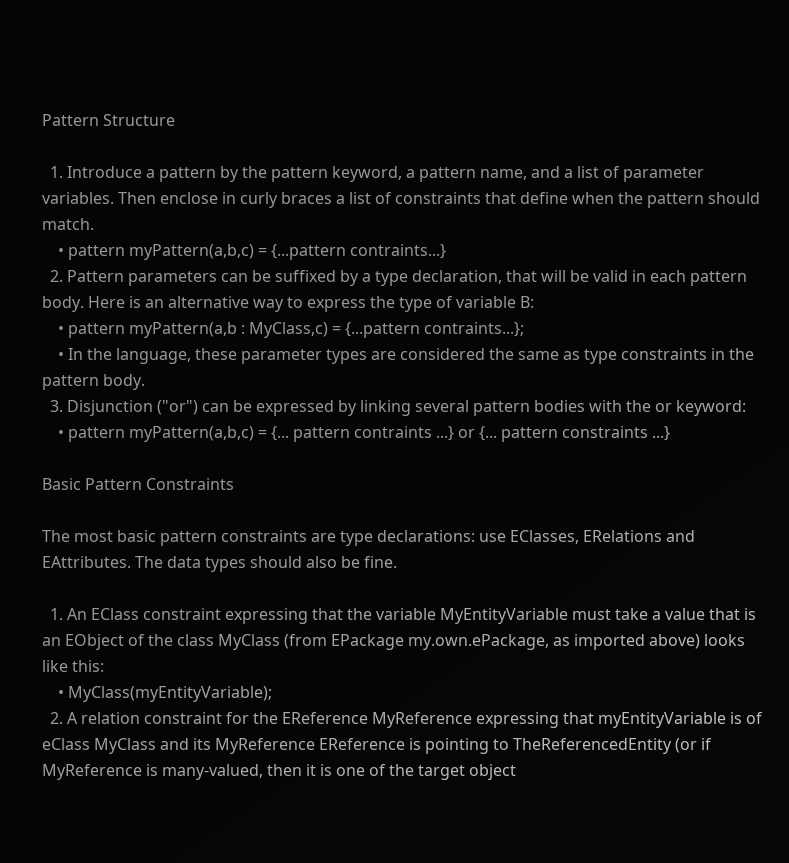Pattern Structure

  1. Introduce a pattern by the pattern keyword, a pattern name, and a list of parameter variables. Then enclose in curly braces a list of constraints that define when the pattern should match.
    • pattern myPattern(a,b,c) = {...pattern contraints...}
  2. Pattern parameters can be suffixed by a type declaration, that will be valid in each pattern body. Here is an alternative way to express the type of variable B:
    • pattern myPattern(a,b : MyClass,c) = {...pattern contraints...};
    • In the language, these parameter types are considered the same as type constraints in the pattern body.
  3. Disjunction ("or") can be expressed by linking several pattern bodies with the or keyword:
    • pattern myPattern(a,b,c) = {... pattern contraints ...} or {... pattern constraints ...}

Basic Pattern Constraints

The most basic pattern constraints are type declarations: use EClasses, ERelations and EAttributes. The data types should also be fine.

  1. An EClass constraint expressing that the variable MyEntityVariable must take a value that is an EObject of the class MyClass (from EPackage my.own.ePackage, as imported above) looks like this:
    • MyClass(myEntityVariable);
  2. A relation constraint for the EReference MyReference expressing that myEntityVariable is of eClass MyClass and its MyReference EReference is pointing to TheReferencedEntity (or if MyReference is many-valued, then it is one of the target object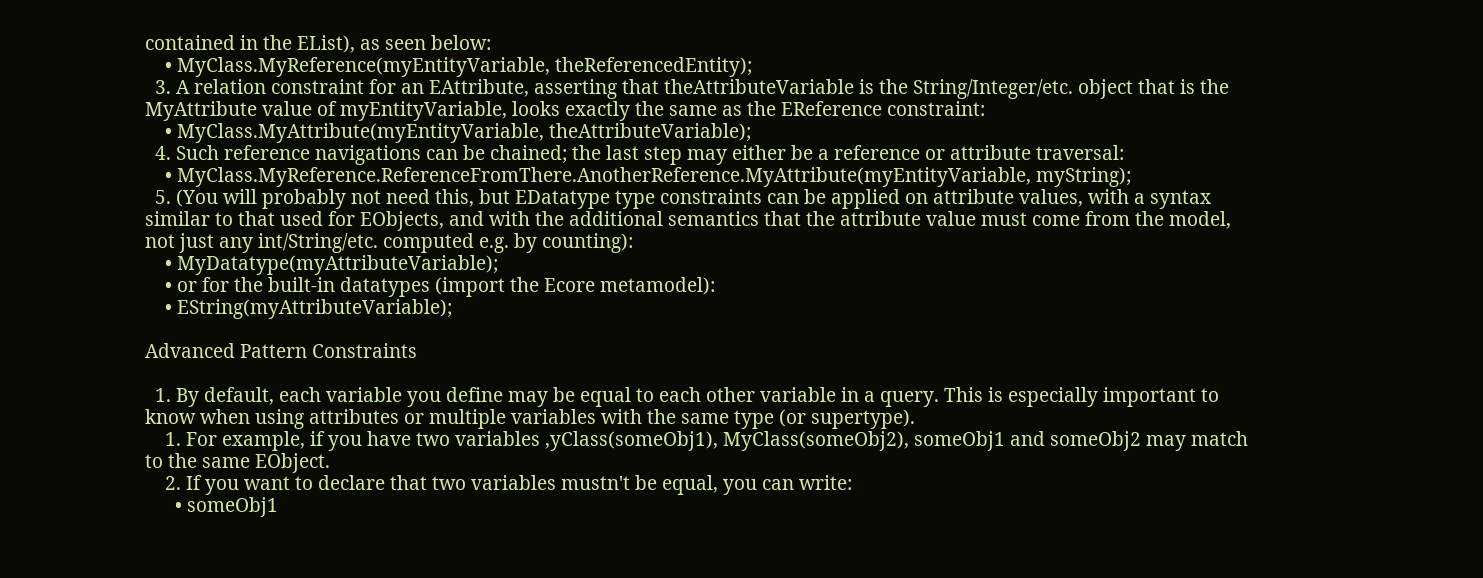contained in the EList), as seen below:
    • MyClass.MyReference(myEntityVariable, theReferencedEntity);
  3. A relation constraint for an EAttribute, asserting that theAttributeVariable is the String/Integer/etc. object that is the MyAttribute value of myEntityVariable, looks exactly the same as the EReference constraint:
    • MyClass.MyAttribute(myEntityVariable, theAttributeVariable);
  4. Such reference navigations can be chained; the last step may either be a reference or attribute traversal:
    • MyClass.MyReference.ReferenceFromThere.AnotherReference.MyAttribute(myEntityVariable, myString);
  5. (You will probably not need this, but EDatatype type constraints can be applied on attribute values, with a syntax similar to that used for EObjects, and with the additional semantics that the attribute value must come from the model, not just any int/String/etc. computed e.g. by counting):
    • MyDatatype(myAttributeVariable);
    • or for the built-in datatypes (import the Ecore metamodel):
    • EString(myAttributeVariable);

Advanced Pattern Constraints

  1. By default, each variable you define may be equal to each other variable in a query. This is especially important to know when using attributes or multiple variables with the same type (or supertype).
    1. For example, if you have two variables ,yClass(someObj1), MyClass(someObj2), someObj1 and someObj2 may match to the same EObject.
    2. If you want to declare that two variables mustn't be equal, you can write:
      • someObj1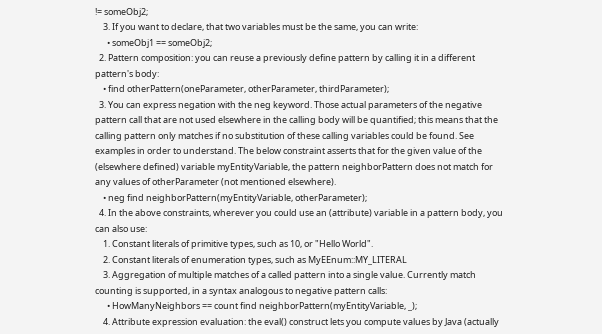!= someObj2;
    3. If you want to declare, that two variables must be the same, you can write:
      • someObj1 == someObj2;
  2. Pattern composition: you can reuse a previously define pattern by calling it in a different pattern's body:
    • find otherPattern(oneParameter, otherParameter, thirdParameter);
  3. You can express negation with the neg keyword. Those actual parameters of the negative pattern call that are not used elsewhere in the calling body will be quantified; this means that the calling pattern only matches if no substitution of these calling variables could be found. See examples in order to understand. The below constraint asserts that for the given value of the (elsewhere defined) variable myEntityVariable, the pattern neighborPattern does not match for any values of otherParameter (not mentioned elsewhere).
    • neg find neighborPattern(myEntityVariable, otherParameter);
  4. In the above constraints, wherever you could use an (attribute) variable in a pattern body, you can also use:
    1. Constant literals of primitive types, such as 10, or "Hello World".
    2. Constant literals of enumeration types, such as MyEEnum::MY_LITERAL
    3. Aggregation of multiple matches of a called pattern into a single value. Currently match counting is supported, in a syntax analogous to negative pattern calls:
      • HowManyNeighbors == count find neighborPattern(myEntityVariable, _);
    4. Attribute expression evaluation: the eval() construct lets you compute values by Java (actually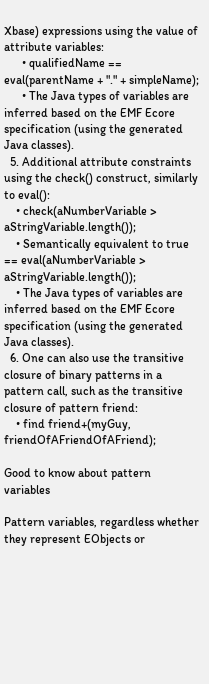Xbase) expressions using the value of attribute variables:
      • qualifiedName == eval(parentName + "." + simpleName);
      • The Java types of variables are inferred based on the EMF Ecore specification (using the generated Java classes).
  5. Additional attribute constraints using the check() construct, similarly to eval():
    • check(aNumberVariable > aStringVariable.length());
    • Semantically equivalent to true == eval(aNumberVariable > aStringVariable.length());
    • The Java types of variables are inferred based on the EMF Ecore specification (using the generated Java classes).
  6. One can also use the transitive closure of binary patterns in a pattern call, such as the transitive closure of pattern friend:
    • find friend+(myGuy, friendOfAFriendOfAFriend);

Good to know about pattern variables

Pattern variables, regardless whether they represent EObjects or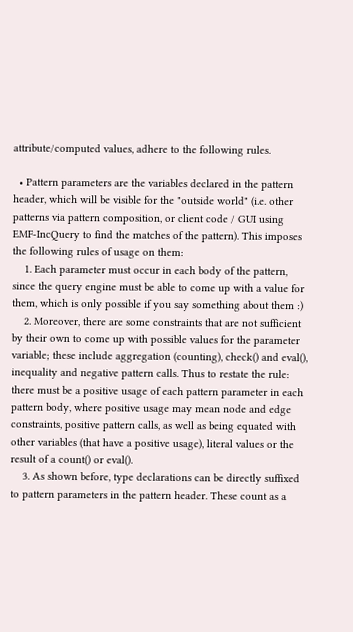attribute/computed values, adhere to the following rules.

  • Pattern parameters are the variables declared in the pattern header, which will be visible for the "outside world" (i.e. other patterns via pattern composition, or client code / GUI using EMF-IncQuery to find the matches of the pattern). This imposes the following rules of usage on them:
    1. Each parameter must occur in each body of the pattern, since the query engine must be able to come up with a value for them, which is only possible if you say something about them :)
    2. Moreover, there are some constraints that are not sufficient by their own to come up with possible values for the parameter variable; these include aggregation (counting), check() and eval(), inequality and negative pattern calls. Thus to restate the rule: there must be a positive usage of each pattern parameter in each pattern body, where positive usage may mean node and edge constraints, positive pattern calls, as well as being equated with other variables (that have a positive usage), literal values or the result of a count() or eval().
    3. As shown before, type declarations can be directly suffixed to pattern parameters in the pattern header. These count as a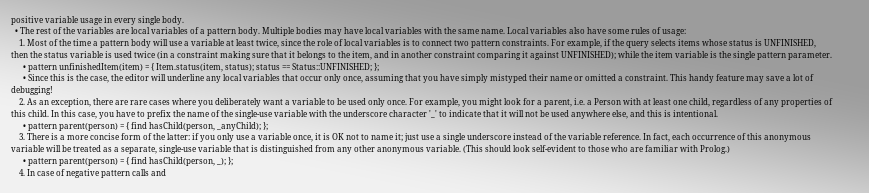positive variable usage in every single body.
  • The rest of the variables are local variables of a pattern body. Multiple bodies may have local variables with the same name. Local variables also have some rules of usage:
    1. Most of the time a pattern body will use a variable at least twice, since the role of local variables is to connect two pattern constraints. For example, if the query selects items whose status is UNFINISHED, then the status variable is used twice (in a constraint making sure that it belongs to the item, and in another constraint comparing it against UNFINISHED); while the item variable is the single pattern parameter.
      • pattern unfinishedItem(item) = { Item.status(item, status); status == Status::UNFINISHED; };
      • Since this is the case, the editor will underline any local variables that occur only once, assuming that you have simply mistyped their name or omitted a constraint. This handy feature may save a lot of debugging!
    2. As an exception, there are rare cases where you deliberately want a variable to be used only once. For example, you might look for a parent, i.e. a Person with at least one child, regardless of any properties of this child. In this case, you have to prefix the name of the single-use variable with the underscore character '_' to indicate that it will not be used anywhere else, and this is intentional.
      • pattern parent(person) = { find hasChild(person, _anyChild); };
    3. There is a more concise form of the latter: if you only use a variable once, it is OK not to name it; just use a single underscore instead of the variable reference. In fact, each occurrence of this anonymous variable will be treated as a separate, single-use variable that is distinguished from any other anonymous variable. (This should look self-evident to those who are familiar with Prolog.)
      • pattern parent(person) = { find hasChild(person, _); };
    4. In case of negative pattern calls and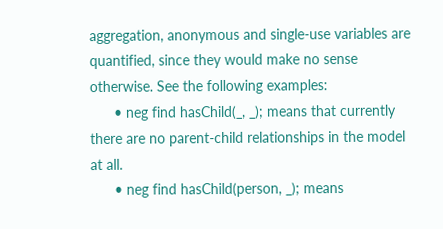aggregation, anonymous and single-use variables are quantified, since they would make no sense otherwise. See the following examples:
      • neg find hasChild(_, _); means that currently there are no parent-child relationships in the model at all.
      • neg find hasChild(person, _); means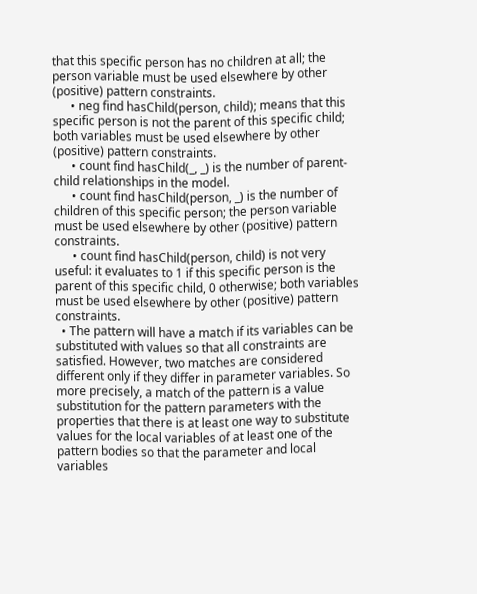that this specific person has no children at all; the person variable must be used elsewhere by other (positive) pattern constraints.
      • neg find hasChild(person, child); means that this specific person is not the parent of this specific child; both variables must be used elsewhere by other (positive) pattern constraints.
      • count find hasChild(_, _) is the number of parent-child relationships in the model.
      • count find hasChild(person, _) is the number of children of this specific person; the person variable must be used elsewhere by other (positive) pattern constraints.
      • count find hasChild(person, child) is not very useful: it evaluates to 1 if this specific person is the parent of this specific child, 0 otherwise; both variables must be used elsewhere by other (positive) pattern constraints.
  • The pattern will have a match if its variables can be substituted with values so that all constraints are satisfied. However, two matches are considered different only if they differ in parameter variables. So more precisely, a match of the pattern is a value substitution for the pattern parameters with the properties that there is at least one way to substitute values for the local variables of at least one of the pattern bodies so that the parameter and local variables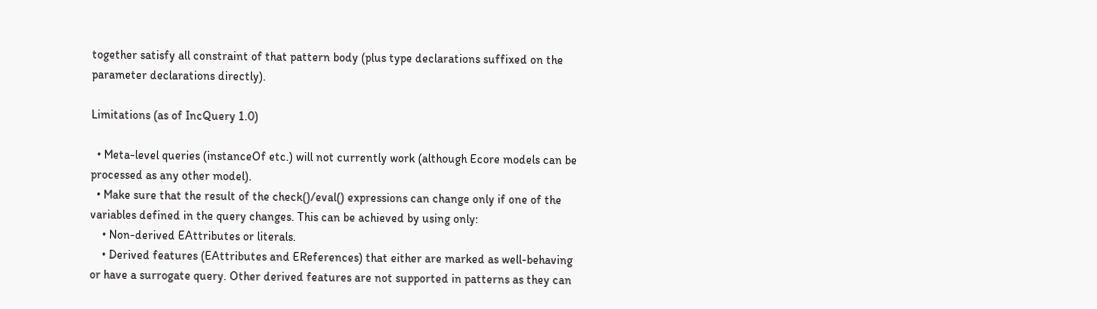together satisfy all constraint of that pattern body (plus type declarations suffixed on the parameter declarations directly).

Limitations (as of IncQuery 1.0)

  • Meta-level queries (instanceOf etc.) will not currently work (although Ecore models can be processed as any other model).
  • Make sure that the result of the check()/eval() expressions can change only if one of the variables defined in the query changes. This can be achieved by using only:
    • Non-derived EAttributes or literals.
    • Derived features (EAttributes and EReferences) that either are marked as well-behaving or have a surrogate query. Other derived features are not supported in patterns as they can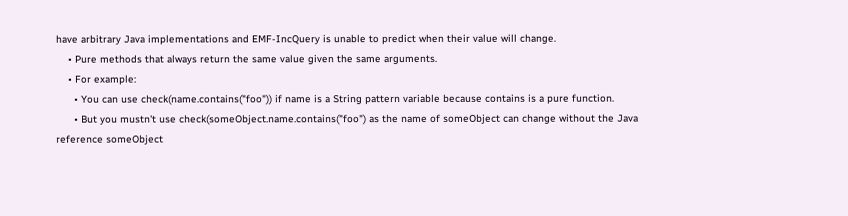have arbitrary Java implementations and EMF-IncQuery is unable to predict when their value will change.
    • Pure methods that always return the same value given the same arguments.
    • For example:
      • You can use check(name.contains("foo")) if name is a String pattern variable because contains is a pure function.
      • But you mustn't use check(someObject.name.contains("foo") as the name of someObject can change without the Java reference someObject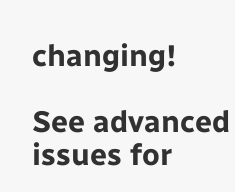changing!

See advanced issues for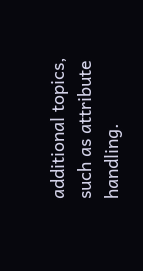additional topics, such as attribute handling.